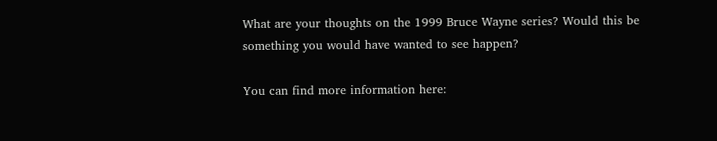What are your thoughts on the 1999 Bruce Wayne series? Would this be something you would have wanted to see happen?

You can find more information here: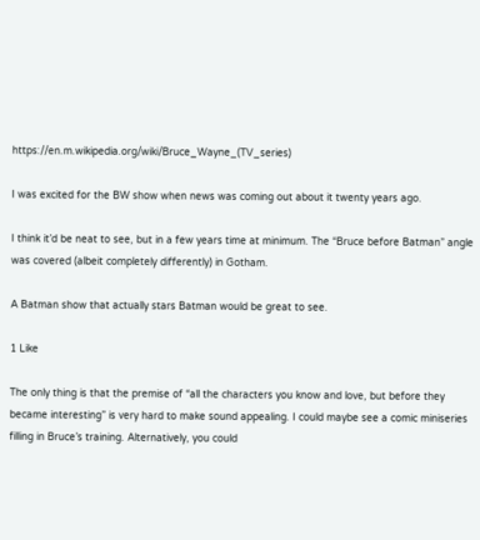https://en.m.wikipedia.org/wiki/Bruce_Wayne_(TV_series)

I was excited for the BW show when news was coming out about it twenty years ago.

I think it’d be neat to see, but in a few years time at minimum. The “Bruce before Batman” angle was covered (albeit completely differently) in Gotham.

A Batman show that actually stars Batman would be great to see.

1 Like

The only thing is that the premise of “all the characters you know and love, but before they became interesting” is very hard to make sound appealing. I could maybe see a comic miniseries filling in Bruce’s training. Alternatively, you could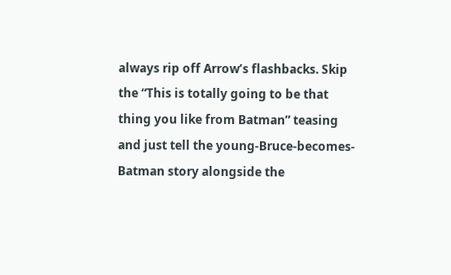always rip off Arrow’s flashbacks. Skip the “This is totally going to be that thing you like from Batman” teasing and just tell the young-Bruce-becomes-Batman story alongside the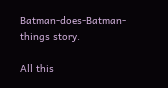Batman-does-Batman-things story.

All this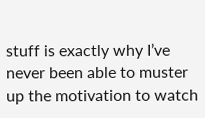stuff is exactly why I’ve never been able to muster up the motivation to watch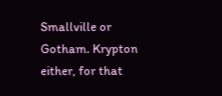Smallville or Gotham. Krypton either, for that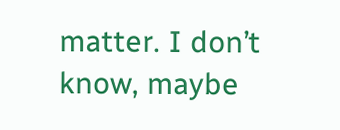matter. I don’t know, maybe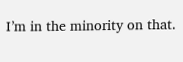I’m in the minority on that.